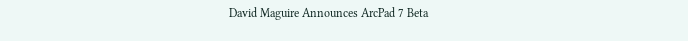David Maguire Announces ArcPad 7 Beta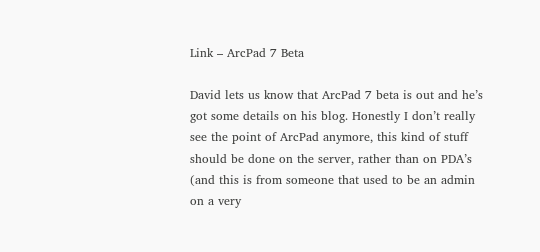Link – ArcPad 7 Beta

David lets us know that ArcPad 7 beta is out and he’s got some details on his blog. Honestly I don’t really see the point of ArcPad anymore, this kind of stuff should be done on the server, rather than on PDA’s (and this is from someone that used to be an admin on a very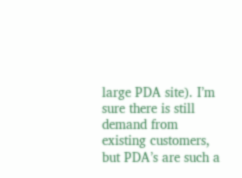large PDA site). I’m sure there is still demand from existing customers, but PDA’s are such a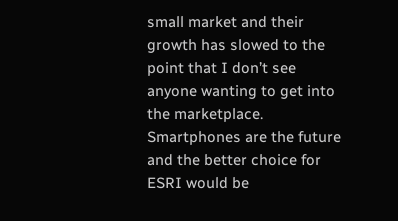small market and their growth has slowed to the point that I don’t see anyone wanting to get into the marketplace. Smartphones are the future and the better choice for ESRI would be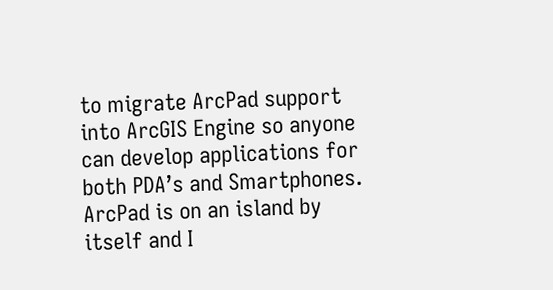to migrate ArcPad support into ArcGIS Engine so anyone can develop applications for both PDA’s and Smartphones. ArcPad is on an island by itself and I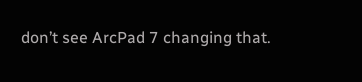don’t see ArcPad 7 changing that.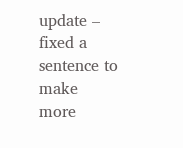update – fixed a sentence to make more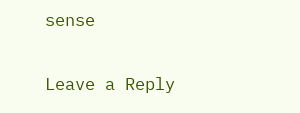sense

Leave a Reply